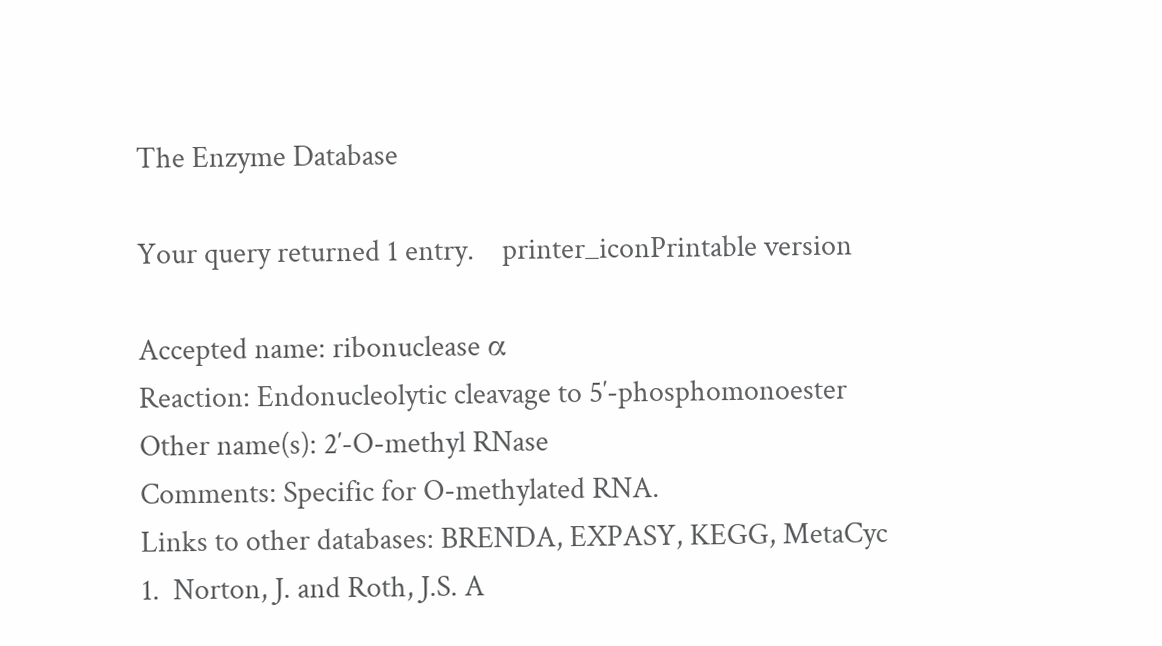The Enzyme Database

Your query returned 1 entry.    printer_iconPrintable version

Accepted name: ribonuclease α
Reaction: Endonucleolytic cleavage to 5′-phosphomonoester
Other name(s): 2′-O-methyl RNase
Comments: Specific for O-methylated RNA.
Links to other databases: BRENDA, EXPASY, KEGG, MetaCyc
1.  Norton, J. and Roth, J.S. A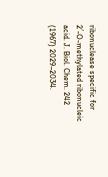ribonuclease specific for 2′-O-methylated ribonucleic acid. J. Biol. Chem. 242 (1967) 2029–2034.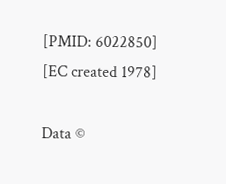[PMID: 6022850]
[EC created 1978]

Data ©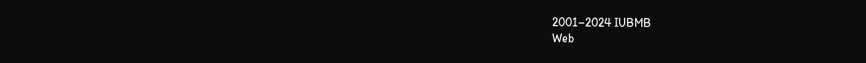2001–2024 IUBMB
Web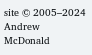site © 2005–2024 Andrew McDonald